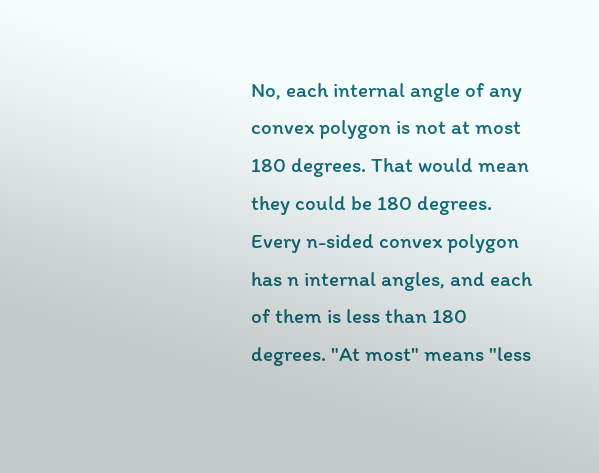No, each internal angle of any convex polygon is not at most 180 degrees. That would mean they could be 180 degrees. Every n-sided convex polygon has n internal angles, and each of them is less than 180 degrees. "At most" means "less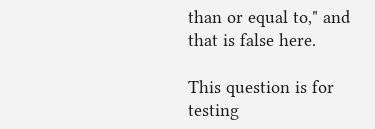than or equal to," and that is false here.

This question is for testing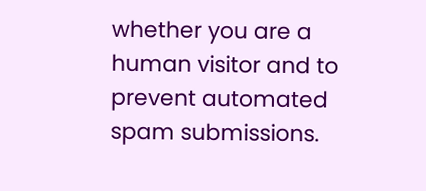whether you are a human visitor and to prevent automated spam submissions.